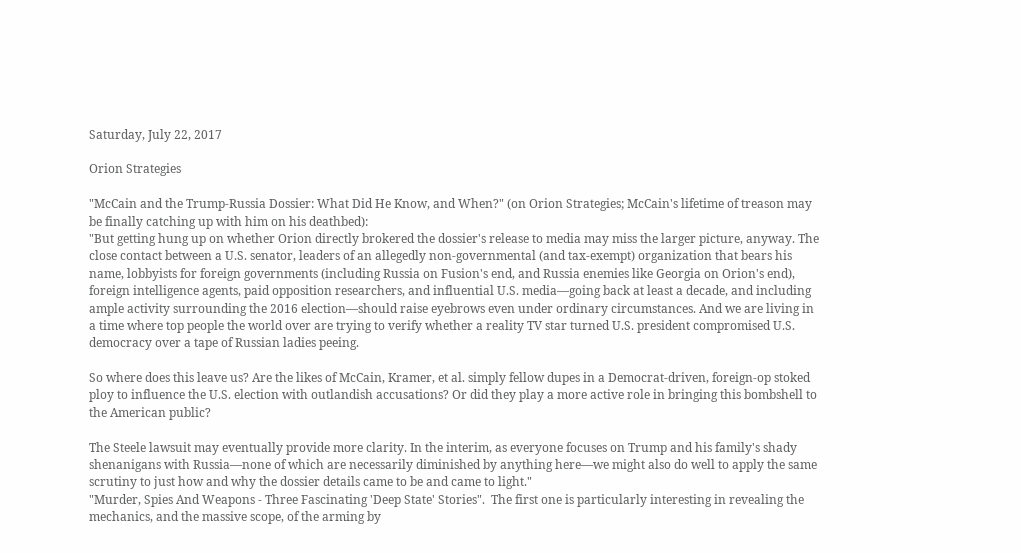Saturday, July 22, 2017

Orion Strategies

"McCain and the Trump-Russia Dossier: What Did He Know, and When?" (on Orion Strategies; McCain's lifetime of treason may be finally catching up with him on his deathbed):
"But getting hung up on whether Orion directly brokered the dossier's release to media may miss the larger picture, anyway. The close contact between a U.S. senator, leaders of an allegedly non-governmental (and tax-exempt) organization that bears his name, lobbyists for foreign governments (including Russia on Fusion's end, and Russia enemies like Georgia on Orion's end), foreign intelligence agents, paid opposition researchers, and influential U.S. media—going back at least a decade, and including ample activity surrounding the 2016 election—should raise eyebrows even under ordinary circumstances. And we are living in a time where top people the world over are trying to verify whether a reality TV star turned U.S. president compromised U.S. democracy over a tape of Russian ladies peeing.

So where does this leave us? Are the likes of McCain, Kramer, et al. simply fellow dupes in a Democrat-driven, foreign-op stoked ploy to influence the U.S. election with outlandish accusations? Or did they play a more active role in bringing this bombshell to the American public?

The Steele lawsuit may eventually provide more clarity. In the interim, as everyone focuses on Trump and his family's shady shenanigans with Russia—none of which are necessarily diminished by anything here—we might also do well to apply the same scrutiny to just how and why the dossier details came to be and came to light."
"Murder, Spies And Weapons - Three Fascinating 'Deep State' Stories".  The first one is particularly interesting in revealing the mechanics, and the massive scope, of the arming by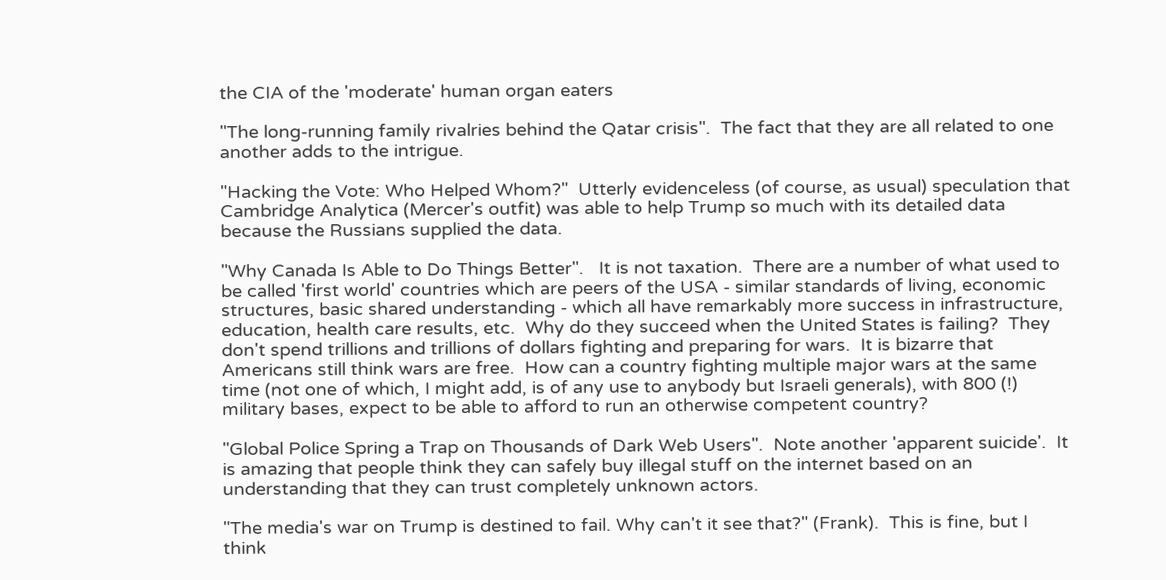the CIA of the 'moderate' human organ eaters

"The long-running family rivalries behind the Qatar crisis".  The fact that they are all related to one another adds to the intrigue.

"Hacking the Vote: Who Helped Whom?"  Utterly evidenceless (of course, as usual) speculation that Cambridge Analytica (Mercer's outfit) was able to help Trump so much with its detailed data because the Russians supplied the data.

"Why Canada Is Able to Do Things Better".   It is not taxation.  There are a number of what used to be called 'first world' countries which are peers of the USA - similar standards of living, economic structures, basic shared understanding - which all have remarkably more success in infrastructure, education, health care results, etc.  Why do they succeed when the United States is failing?  They don't spend trillions and trillions of dollars fighting and preparing for wars.  It is bizarre that Americans still think wars are free.  How can a country fighting multiple major wars at the same time (not one of which, I might add, is of any use to anybody but Israeli generals), with 800 (!) military bases, expect to be able to afford to run an otherwise competent country?

"Global Police Spring a Trap on Thousands of Dark Web Users".  Note another 'apparent suicide'.  It is amazing that people think they can safely buy illegal stuff on the internet based on an understanding that they can trust completely unknown actors.

"The media's war on Trump is destined to fail. Why can't it see that?" (Frank).  This is fine, but I think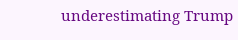underestimating Trump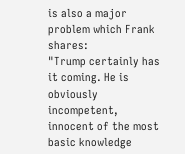is also a major problem which Frank shares:
"Trump certainly has it coming. He is obviously incompetent, innocent of the most basic knowledge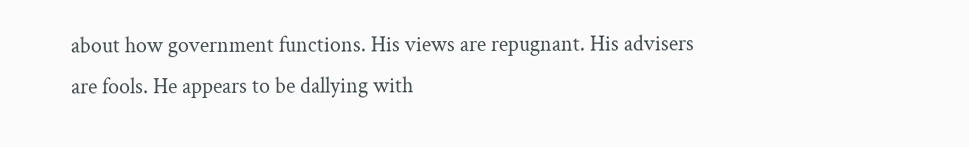about how government functions. His views are repugnant. His advisers are fools. He appears to be dallying with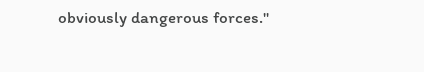obviously dangerous forces."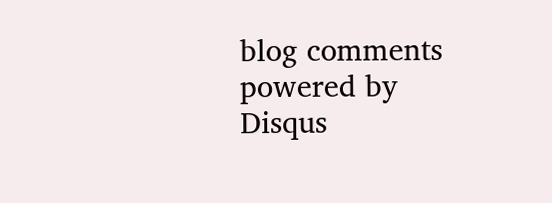blog comments powered by Disqus